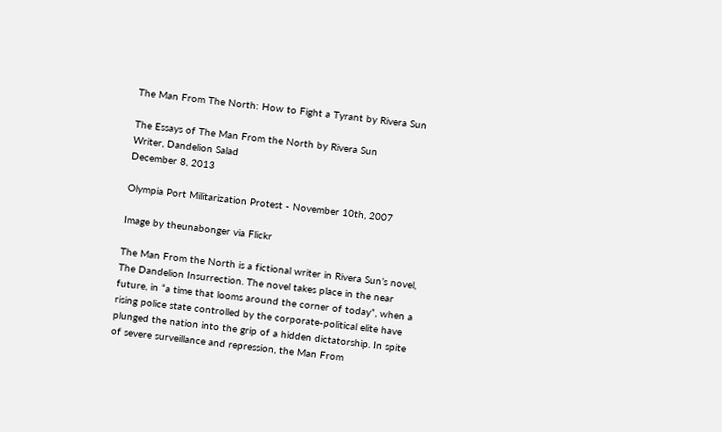The Man From The North: How to Fight a Tyrant by Rivera Sun

The Essays of The Man From the North by Rivera Sun
Writer, Dandelion Salad
December 8, 2013

Olympia Port Militarization Protest - November 10th, 2007

Image by theunabonger via Flickr

The Man From the North is a fictional writer in Rivera Sun’s novel, The Dandelion Insurrection. The novel takes place in the near future, in “a time that looms around the corner of today”, when a rising police state controlled by the corporate-political elite have plunged the nation into the grip of a hidden dictatorship. In spite of severe surveillance and repression, the Man From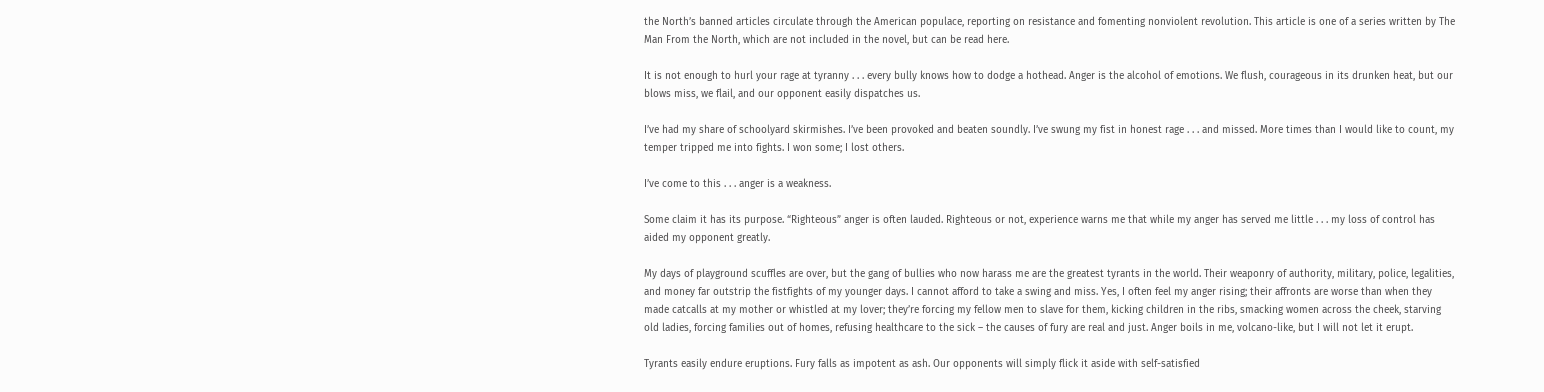the North’s banned articles circulate through the American populace, reporting on resistance and fomenting nonviolent revolution. This article is one of a series written by The Man From the North, which are not included in the novel, but can be read here.

It is not enough to hurl your rage at tyranny . . . every bully knows how to dodge a hothead. Anger is the alcohol of emotions. We flush, courageous in its drunken heat, but our blows miss, we flail, and our opponent easily dispatches us.

I’ve had my share of schoolyard skirmishes. I’ve been provoked and beaten soundly. I’ve swung my fist in honest rage . . . and missed. More times than I would like to count, my temper tripped me into fights. I won some; I lost others.

I’ve come to this . . . anger is a weakness.

Some claim it has its purpose. “Righteous” anger is often lauded. Righteous or not, experience warns me that while my anger has served me little . . . my loss of control has aided my opponent greatly.

My days of playground scuffles are over, but the gang of bullies who now harass me are the greatest tyrants in the world. Their weaponry of authority, military, police, legalities, and money far outstrip the fistfights of my younger days. I cannot afford to take a swing and miss. Yes, I often feel my anger rising; their affronts are worse than when they made catcalls at my mother or whistled at my lover; they’re forcing my fellow men to slave for them, kicking children in the ribs, smacking women across the cheek, starving old ladies, forcing families out of homes, refusing healthcare to the sick – the causes of fury are real and just. Anger boils in me, volcano-like, but I will not let it erupt.

Tyrants easily endure eruptions. Fury falls as impotent as ash. Our opponents will simply flick it aside with self-satisfied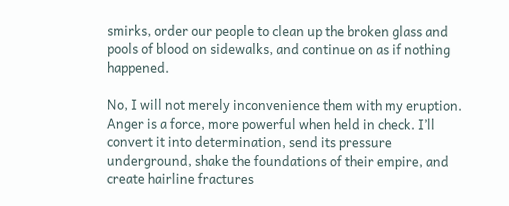smirks, order our people to clean up the broken glass and pools of blood on sidewalks, and continue on as if nothing happened.

No, I will not merely inconvenience them with my eruption. Anger is a force, more powerful when held in check. I’ll convert it into determination, send its pressure underground, shake the foundations of their empire, and create hairline fractures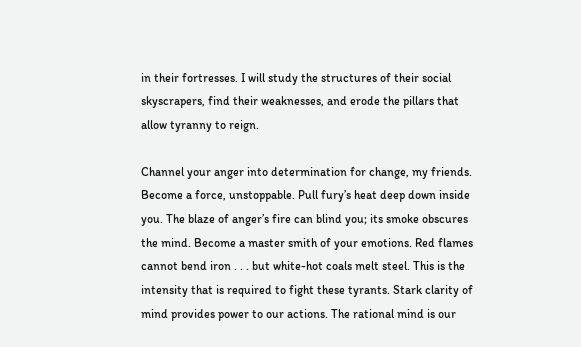in their fortresses. I will study the structures of their social skyscrapers, find their weaknesses, and erode the pillars that allow tyranny to reign.

Channel your anger into determination for change, my friends. Become a force, unstoppable. Pull fury’s heat deep down inside you. The blaze of anger’s fire can blind you; its smoke obscures the mind. Become a master smith of your emotions. Red flames cannot bend iron . . . but white-hot coals melt steel. This is the intensity that is required to fight these tyrants. Stark clarity of mind provides power to our actions. The rational mind is our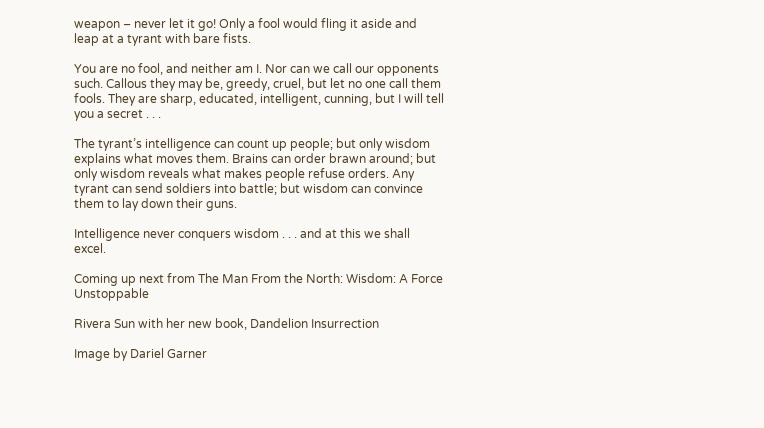weapon – never let it go! Only a fool would fling it aside and leap at a tyrant with bare fists.

You are no fool, and neither am I. Nor can we call our opponents such. Callous they may be, greedy, cruel, but let no one call them fools. They are sharp, educated, intelligent, cunning, but I will tell you a secret . . .

The tyrant’s intelligence can count up people; but only wisdom explains what moves them. Brains can order brawn around; but only wisdom reveals what makes people refuse orders. Any tyrant can send soldiers into battle; but wisdom can convince them to lay down their guns.

Intelligence never conquers wisdom . . . and at this we shall excel.

Coming up next from The Man From the North: Wisdom: A Force Unstoppable

Rivera Sun with her new book, Dandelion Insurrection

Image by Dariel Garner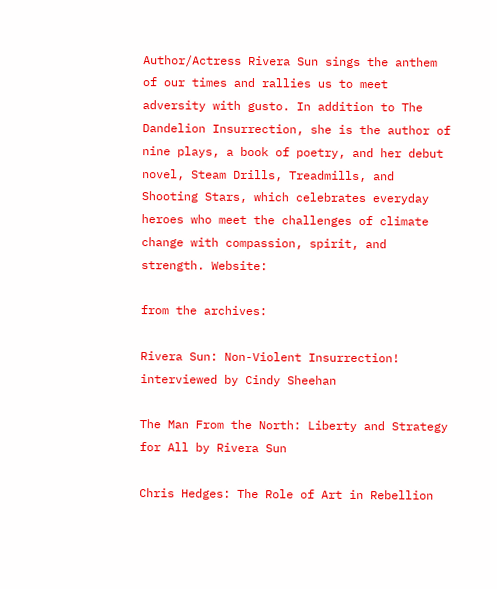Author/Actress Rivera Sun sings the anthem of our times and rallies us to meet adversity with gusto. In addition to The Dandelion Insurrection, she is the author of nine plays, a book of poetry, and her debut novel, Steam Drills, Treadmills, and Shooting Stars, which celebrates everyday heroes who meet the challenges of climate change with compassion, spirit, and strength. Website:

from the archives:

Rivera Sun: Non-Violent Insurrection! interviewed by Cindy Sheehan

The Man From the North: Liberty and Strategy for All by Rivera Sun

Chris Hedges: The Role of Art in Rebellion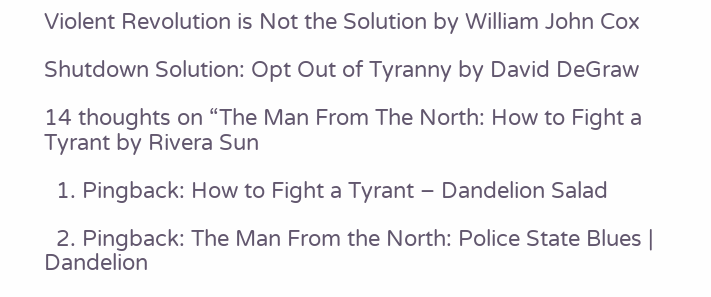Violent Revolution is Not the Solution by William John Cox

Shutdown Solution: Opt Out of Tyranny by David DeGraw

14 thoughts on “The Man From The North: How to Fight a Tyrant by Rivera Sun

  1. Pingback: How to Fight a Tyrant – Dandelion Salad

  2. Pingback: The Man From the North: Police State Blues | Dandelion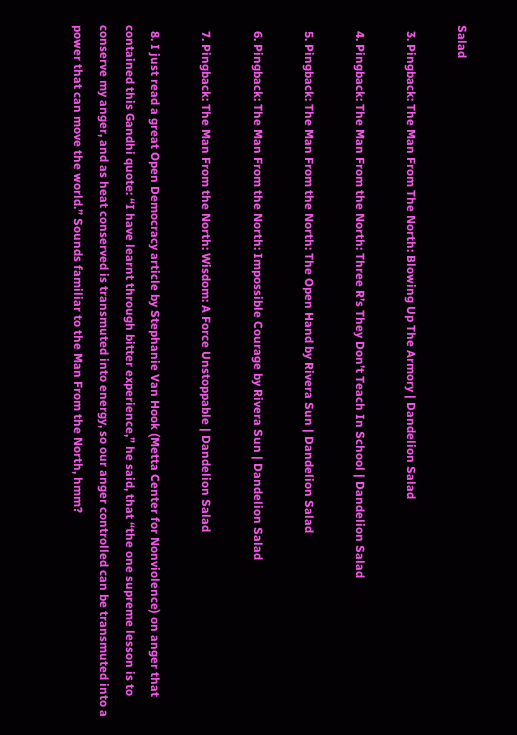Salad

  3. Pingback: The Man From The North: Blowing Up The Armory | Dandelion Salad

  4. Pingback: The Man From the North: Three R’s They Don’t Teach In School | Dandelion Salad

  5. Pingback: The Man From the North: The Open Hand by Rivera Sun | Dandelion Salad

  6. Pingback: The Man From the North: Impossible Courage by Rivera Sun | Dandelion Salad

  7. Pingback: The Man From the North: Wisdom: A Force Unstoppable | Dandelion Salad

  8. I just read a great Open Democracy article by Stephanie Van Hook (Metta Center for Nonviolence) on anger that contained this Gandhi quote: “I have learnt through bitter experience,” he said, that “the one supreme lesson is to conserve my anger, and as heat conserved is transmuted into energy, so our anger controlled can be transmuted into a power that can move the world.” Sounds familiar to the Man From the North, hmm?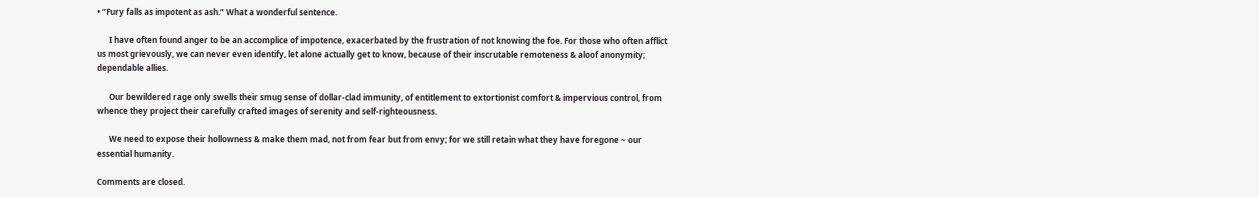• “Fury falls as impotent as ash.” What a wonderful sentence.

      I have often found anger to be an accomplice of impotence, exacerbated by the frustration of not knowing the foe. For those who often afflict us most grievously, we can never even identify, let alone actually get to know, because of their inscrutable remoteness & aloof anonymity; dependable allies.

      Our bewildered rage only swells their smug sense of dollar-clad immunity, of entitlement to extortionist comfort & impervious control, from whence they project their carefully crafted images of serenity and self-righteousness.

      We need to expose their hollowness & make them mad, not from fear but from envy; for we still retain what they have foregone ~ our essential humanity.

Comments are closed.